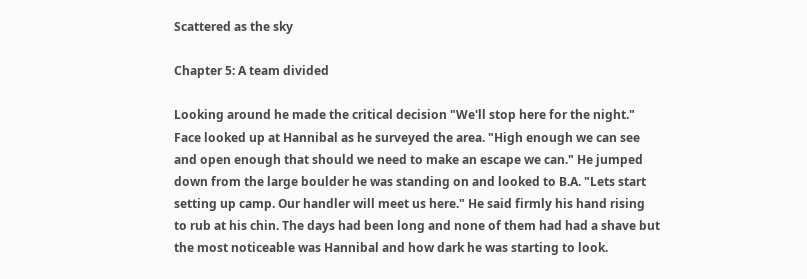Scattered as the sky

Chapter 5: A team divided

Looking around he made the critical decision "We'll stop here for the night." Face looked up at Hannibal as he surveyed the area. "High enough we can see and open enough that should we need to make an escape we can." He jumped down from the large boulder he was standing on and looked to B.A. "Lets start setting up camp. Our handler will meet us here." He said firmly his hand rising to rub at his chin. The days had been long and none of them had had a shave but the most noticeable was Hannibal and how dark he was starting to look.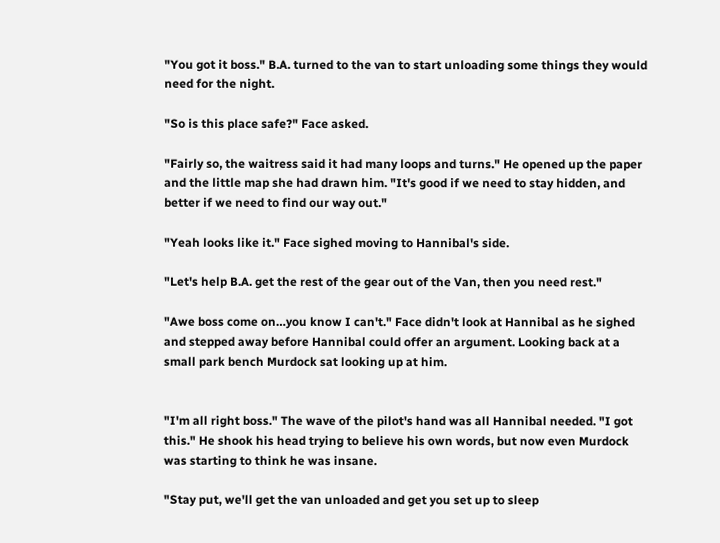"You got it boss." B.A. turned to the van to start unloading some things they would need for the night.

"So is this place safe?" Face asked.

"Fairly so, the waitress said it had many loops and turns." He opened up the paper and the little map she had drawn him. "It's good if we need to stay hidden, and better if we need to find our way out."

"Yeah looks like it." Face sighed moving to Hannibal's side.

"Let's help B.A. get the rest of the gear out of the Van, then you need rest."

"Awe boss come on…you know I can't." Face didn't look at Hannibal as he sighed and stepped away before Hannibal could offer an argument. Looking back at a small park bench Murdock sat looking up at him.


"I'm all right boss." The wave of the pilot's hand was all Hannibal needed. "I got this." He shook his head trying to believe his own words, but now even Murdock was starting to think he was insane.

"Stay put, we'll get the van unloaded and get you set up to sleep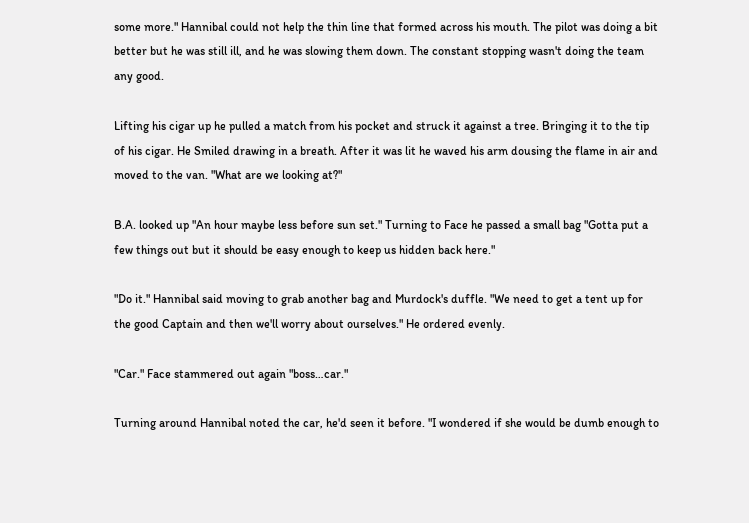some more." Hannibal could not help the thin line that formed across his mouth. The pilot was doing a bit better but he was still ill, and he was slowing them down. The constant stopping wasn't doing the team any good.

Lifting his cigar up he pulled a match from his pocket and struck it against a tree. Bringing it to the tip of his cigar. He Smiled drawing in a breath. After it was lit he waved his arm dousing the flame in air and moved to the van. "What are we looking at?"

B.A. looked up "An hour maybe less before sun set." Turning to Face he passed a small bag "Gotta put a few things out but it should be easy enough to keep us hidden back here."

"Do it." Hannibal said moving to grab another bag and Murdock's duffle. "We need to get a tent up for the good Captain and then we'll worry about ourselves." He ordered evenly.

"Car." Face stammered out again "boss…car."

Turning around Hannibal noted the car, he'd seen it before. "I wondered if she would be dumb enough to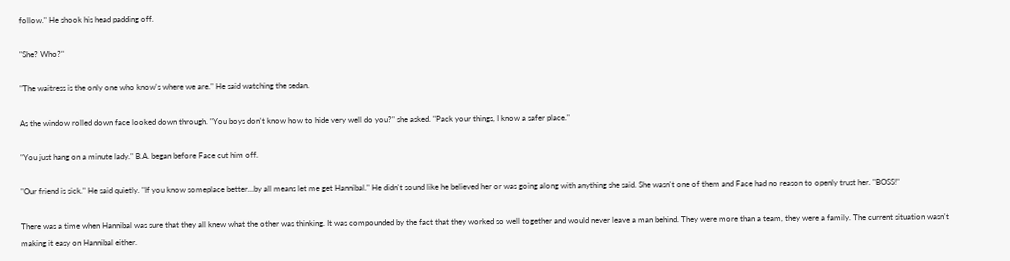follow." He shook his head padding off.

"She? Who?"

"The waitress is the only one who know's where we are." He said watching the sedan.

As the window rolled down face looked down through. "You boys don't know how to hide very well do you?" she asked. "Pack your things, I know a safer place."

"You just hang on a minute lady." B.A. began before Face cut him off.

"Our friend is sick." He said quietly. "If you know someplace better…by all means let me get Hannibal." He didn't sound like he believed her or was going along with anything she said. She wasn't one of them and Face had no reason to openly trust her. "BOSS!"

There was a time when Hannibal was sure that they all knew what the other was thinking. It was compounded by the fact that they worked so well together and would never leave a man behind. They were more than a team, they were a family. The current situation wasn't making it easy on Hannibal either.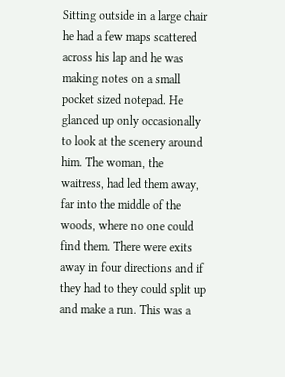Sitting outside in a large chair he had a few maps scattered across his lap and he was making notes on a small pocket sized notepad. He glanced up only occasionally to look at the scenery around him. The woman, the waitress, had led them away, far into the middle of the woods, where no one could find them. There were exits away in four directions and if they had to they could split up and make a run. This was a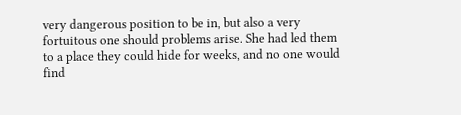very dangerous position to be in, but also a very fortuitous one should problems arise. She had led them to a place they could hide for weeks, and no one would find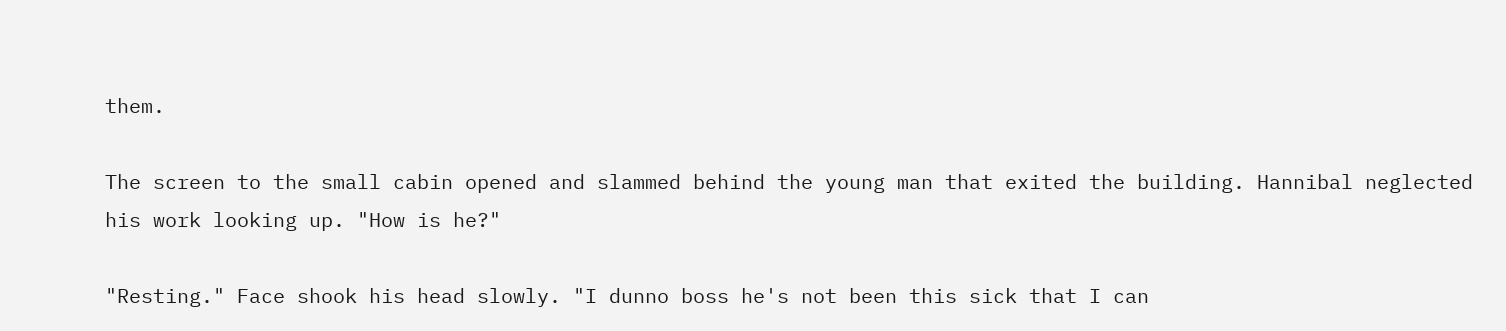them.

The screen to the small cabin opened and slammed behind the young man that exited the building. Hannibal neglected his work looking up. "How is he?"

"Resting." Face shook his head slowly. "I dunno boss he's not been this sick that I can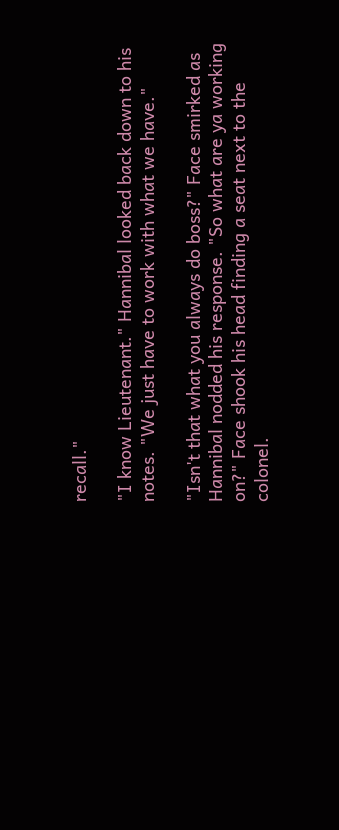recall."

"I know Lieutenant." Hannibal looked back down to his notes. "We just have to work with what we have."

"Isn't that what you always do boss?" Face smirked as Hannibal nodded his response. "So what are ya working on?" Face shook his head finding a seat next to the colonel.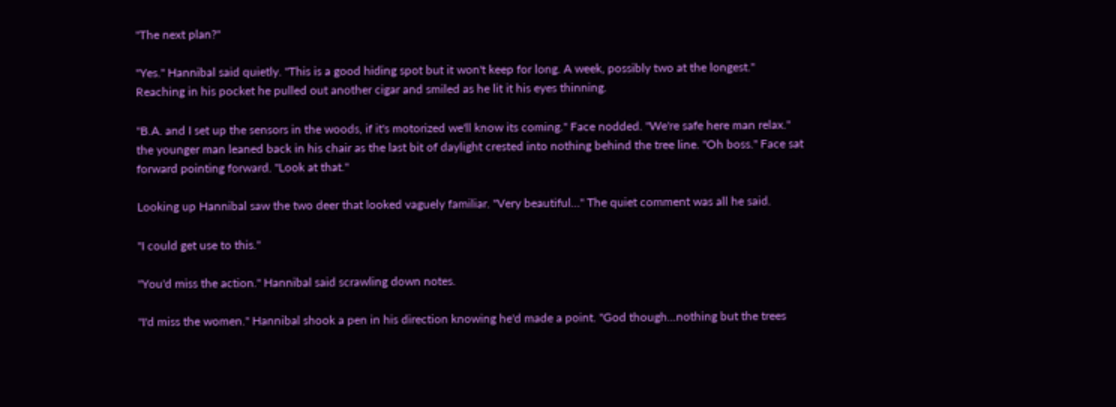"The next plan?"

"Yes." Hannibal said quietly. "This is a good hiding spot but it won't keep for long. A week, possibly two at the longest." Reaching in his pocket he pulled out another cigar and smiled as he lit it his eyes thinning.

"B.A. and I set up the sensors in the woods, if it's motorized we'll know its coming." Face nodded. "We're safe here man relax." the younger man leaned back in his chair as the last bit of daylight crested into nothing behind the tree line. "Oh boss." Face sat forward pointing forward. "Look at that."

Looking up Hannibal saw the two deer that looked vaguely familiar. "Very beautiful…" The quiet comment was all he said.

"I could get use to this."

"You'd miss the action." Hannibal said scrawling down notes.

"I'd miss the women." Hannibal shook a pen in his direction knowing he'd made a point. "God though...nothing but the trees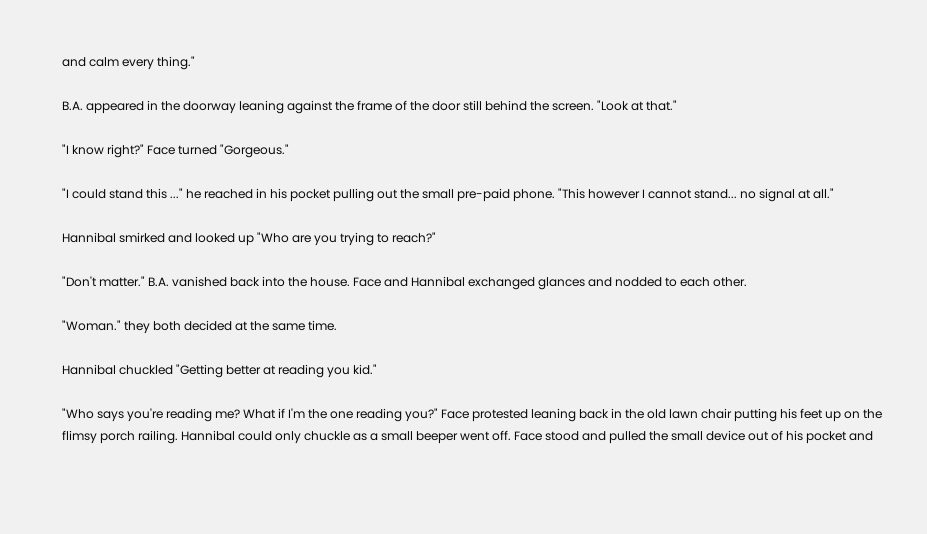and calm every thing."

B.A. appeared in the doorway leaning against the frame of the door still behind the screen. "Look at that."

"I know right?" Face turned "Gorgeous."

"I could stand this ..." he reached in his pocket pulling out the small pre-paid phone. "This however I cannot stand... no signal at all."

Hannibal smirked and looked up "Who are you trying to reach?"

"Don't matter." B.A. vanished back into the house. Face and Hannibal exchanged glances and nodded to each other.

"Woman." they both decided at the same time.

Hannibal chuckled "Getting better at reading you kid."

"Who says you're reading me? What if I'm the one reading you?" Face protested leaning back in the old lawn chair putting his feet up on the flimsy porch railing. Hannibal could only chuckle as a small beeper went off. Face stood and pulled the small device out of his pocket and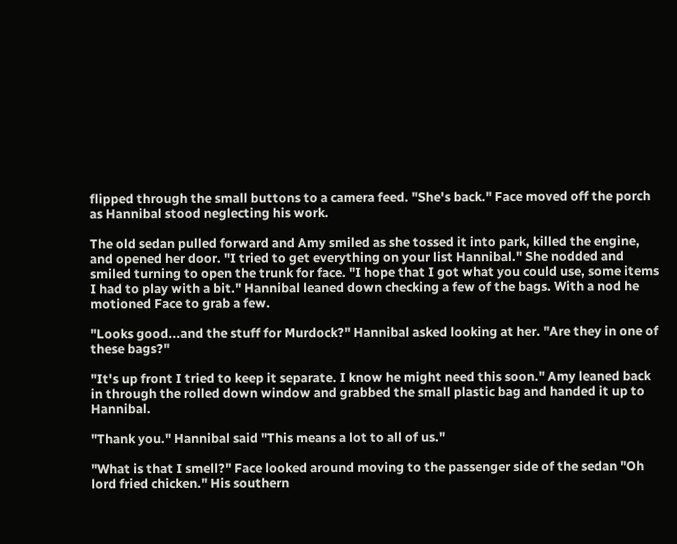flipped through the small buttons to a camera feed. "She's back." Face moved off the porch as Hannibal stood neglecting his work.

The old sedan pulled forward and Amy smiled as she tossed it into park, killed the engine, and opened her door. "I tried to get everything on your list Hannibal." She nodded and smiled turning to open the trunk for face. "I hope that I got what you could use, some items I had to play with a bit." Hannibal leaned down checking a few of the bags. With a nod he motioned Face to grab a few.

"Looks good...and the stuff for Murdock?" Hannibal asked looking at her. "Are they in one of these bags?"

"It's up front I tried to keep it separate. I know he might need this soon." Amy leaned back in through the rolled down window and grabbed the small plastic bag and handed it up to Hannibal.

"Thank you." Hannibal said "This means a lot to all of us."

"What is that I smell?" Face looked around moving to the passenger side of the sedan "Oh lord fried chicken." His southern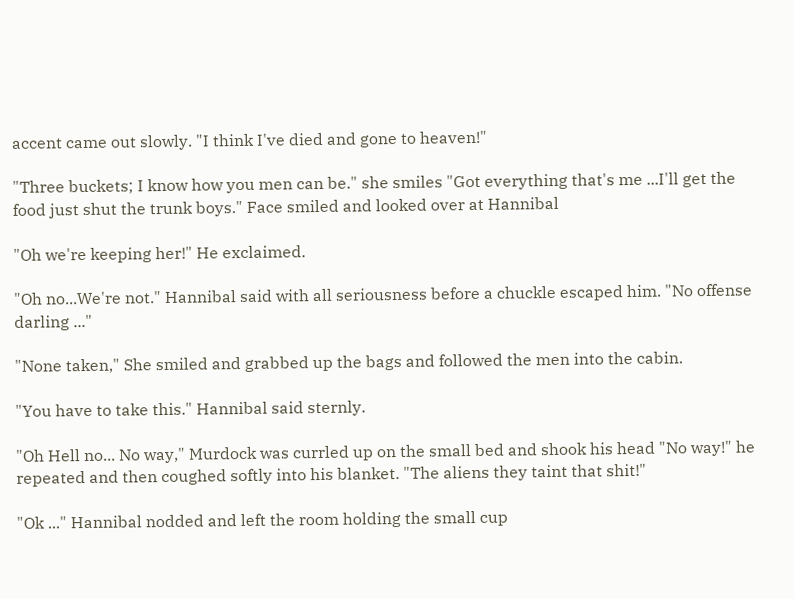accent came out slowly. "I think I've died and gone to heaven!"

"Three buckets; I know how you men can be." she smiles "Got everything that's me ...I'll get the food just shut the trunk boys." Face smiled and looked over at Hannibal

"Oh we're keeping her!" He exclaimed.

"Oh no...We're not." Hannibal said with all seriousness before a chuckle escaped him. "No offense darling ..."

"None taken," She smiled and grabbed up the bags and followed the men into the cabin.

"You have to take this." Hannibal said sternly.

"Oh Hell no... No way," Murdock was currled up on the small bed and shook his head "No way!" he repeated and then coughed softly into his blanket. "The aliens they taint that shit!"

"Ok ..." Hannibal nodded and left the room holding the small cup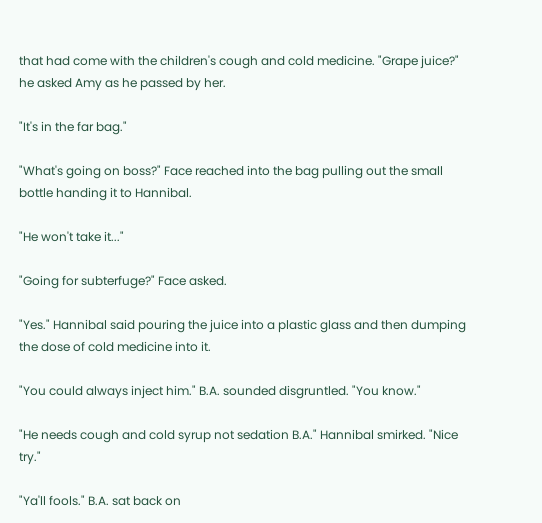that had come with the children's cough and cold medicine. "Grape juice?" he asked Amy as he passed by her.

"It's in the far bag."

"What's going on boss?" Face reached into the bag pulling out the small bottle handing it to Hannibal.

"He won't take it..."

"Going for subterfuge?" Face asked.

"Yes." Hannibal said pouring the juice into a plastic glass and then dumping the dose of cold medicine into it.

"You could always inject him." B.A. sounded disgruntled. "You know."

"He needs cough and cold syrup not sedation B.A." Hannibal smirked. "Nice try."

"Ya'll fools." B.A. sat back on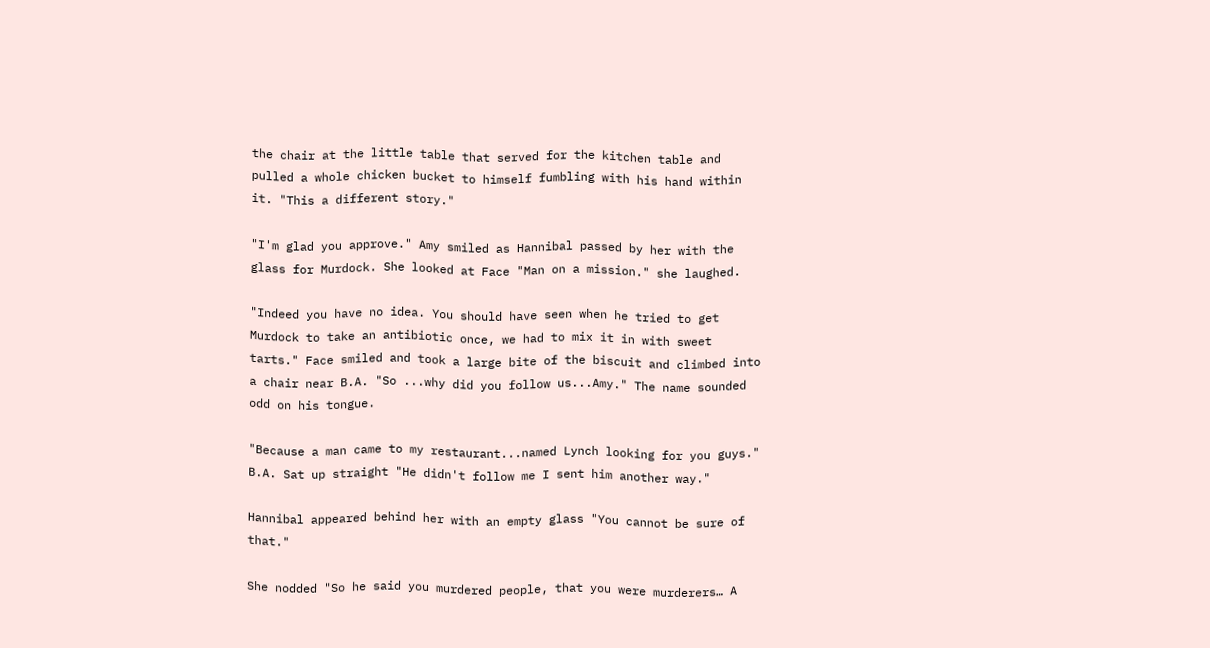the chair at the little table that served for the kitchen table and pulled a whole chicken bucket to himself fumbling with his hand within it. "This a different story."

"I'm glad you approve." Amy smiled as Hannibal passed by her with the glass for Murdock. She looked at Face "Man on a mission." she laughed.

"Indeed you have no idea. You should have seen when he tried to get Murdock to take an antibiotic once, we had to mix it in with sweet tarts." Face smiled and took a large bite of the biscuit and climbed into a chair near B.A. "So ...why did you follow us...Amy." The name sounded odd on his tongue.

"Because a man came to my restaurant...named Lynch looking for you guys." B.A. Sat up straight "He didn't follow me I sent him another way."

Hannibal appeared behind her with an empty glass "You cannot be sure of that."

She nodded "So he said you murdered people, that you were murderers… A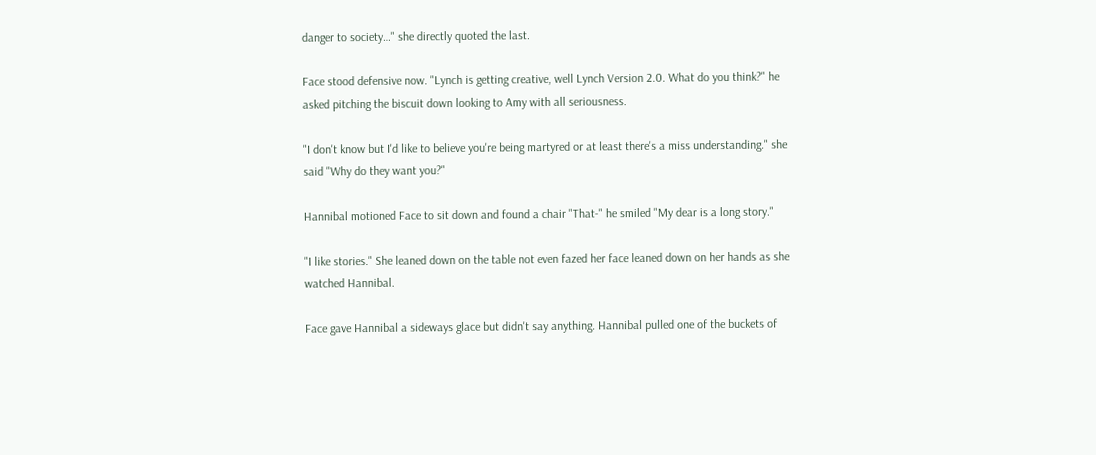danger to society…" she directly quoted the last.

Face stood defensive now. "Lynch is getting creative, well Lynch Version 2.0. What do you think?" he asked pitching the biscuit down looking to Amy with all seriousness.

"I don't know but I'd like to believe you're being martyred or at least there's a miss understanding." she said "Why do they want you?"

Hannibal motioned Face to sit down and found a chair "That-" he smiled "My dear is a long story."

"I like stories." She leaned down on the table not even fazed her face leaned down on her hands as she watched Hannibal.

Face gave Hannibal a sideways glace but didn't say anything. Hannibal pulled one of the buckets of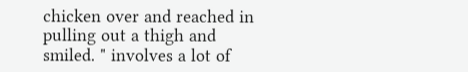chicken over and reached in pulling out a thigh and smiled. " involves a lot of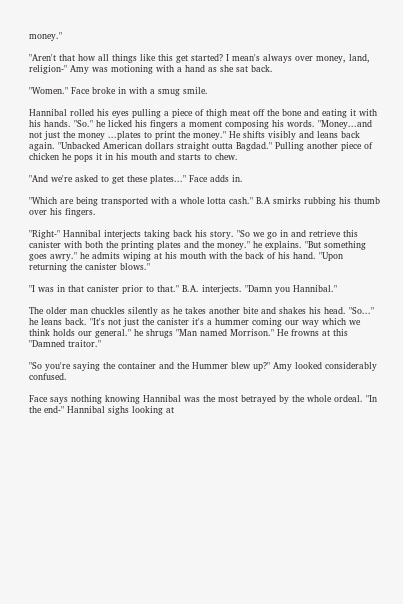money."

"Aren't that how all things like this get started? I mean's always over money, land, religion-" Amy was motioning with a hand as she sat back.

"Women." Face broke in with a smug smile.

Hannibal rolled his eyes pulling a piece of thigh meat off the bone and eating it with his hands. "So." he licked his fingers a moment composing his words. "Money...and not just the money ...plates to print the money." He shifts visibly and leans back again. "Unbacked American dollars straight outta Bagdad." Pulling another piece of chicken he pops it in his mouth and starts to chew.

"And we're asked to get these plates..." Face adds in.

"Which are being transported with a whole lotta cash." B.A smirks rubbing his thumb over his fingers.

"Right-" Hannibal interjects taking back his story. "So we go in and retrieve this canister with both the printing plates and the money." he explains. "But something goes awry." he admits wiping at his mouth with the back of his hand. "Upon returning the canister blows."

"I was in that canister prior to that." B.A. interjects. "Damn you Hannibal."

The older man chuckles silently as he takes another bite and shakes his head. "So..." he leans back. "It's not just the canister it's a hummer coming our way which we think holds our general." he shrugs "Man named Morrison." He frowns at this "Damned traitor."

"So you're saying the container and the Hummer blew up?" Amy looked considerably confused.

Face says nothing knowing Hannibal was the most betrayed by the whole ordeal. "In the end-" Hannibal sighs looking at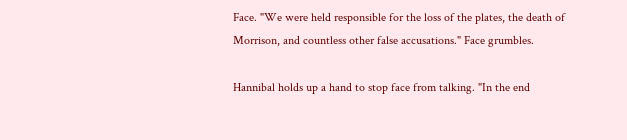Face. "We were held responsible for the loss of the plates, the death of Morrison, and countless other false accusations." Face grumbles.

Hannibal holds up a hand to stop face from talking. "In the end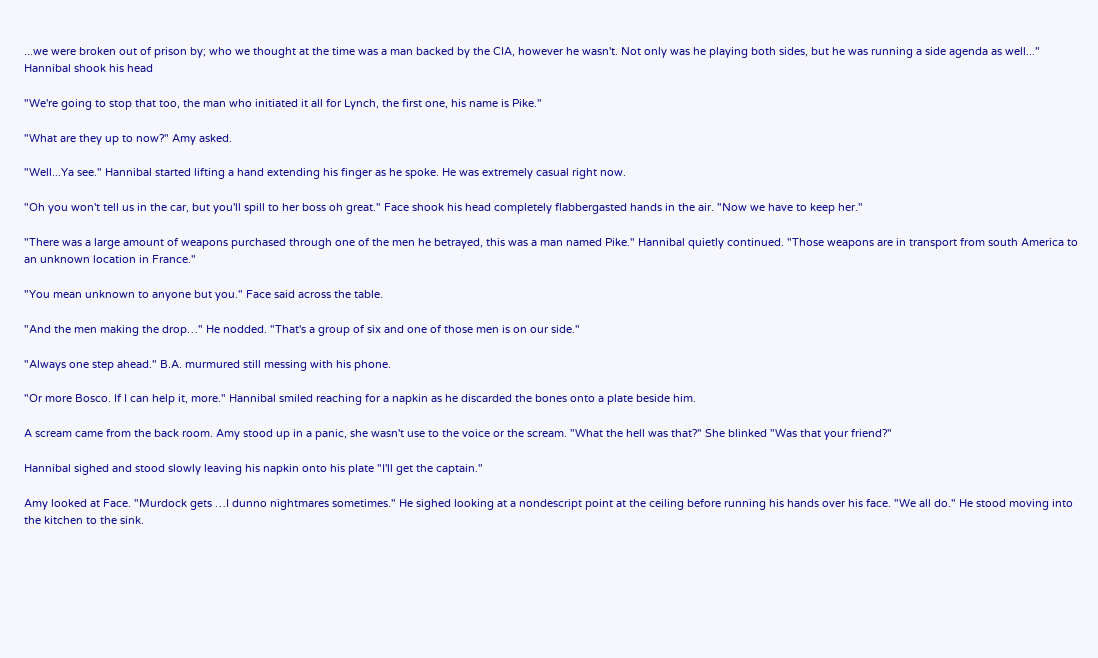...we were broken out of prison by; who we thought at the time was a man backed by the CIA, however he wasn't. Not only was he playing both sides, but he was running a side agenda as well..." Hannibal shook his head

"We're going to stop that too, the man who initiated it all for Lynch, the first one, his name is Pike."

"What are they up to now?" Amy asked.

"Well...Ya see." Hannibal started lifting a hand extending his finger as he spoke. He was extremely casual right now.

"Oh you won't tell us in the car, but you'll spill to her boss oh great." Face shook his head completely flabbergasted hands in the air. "Now we have to keep her."

"There was a large amount of weapons purchased through one of the men he betrayed, this was a man named Pike." Hannibal quietly continued. "Those weapons are in transport from south America to an unknown location in France."

"You mean unknown to anyone but you." Face said across the table.

"And the men making the drop…" He nodded. "That's a group of six and one of those men is on our side."

"Always one step ahead." B.A. murmured still messing with his phone.

"Or more Bosco. If I can help it, more." Hannibal smiled reaching for a napkin as he discarded the bones onto a plate beside him.

A scream came from the back room. Amy stood up in a panic, she wasn't use to the voice or the scream. "What the hell was that?" She blinked "Was that your friend?"

Hannibal sighed and stood slowly leaving his napkin onto his plate "I'll get the captain."

Amy looked at Face. "Murdock gets …I dunno nightmares sometimes." He sighed looking at a nondescript point at the ceiling before running his hands over his face. "We all do." He stood moving into the kitchen to the sink.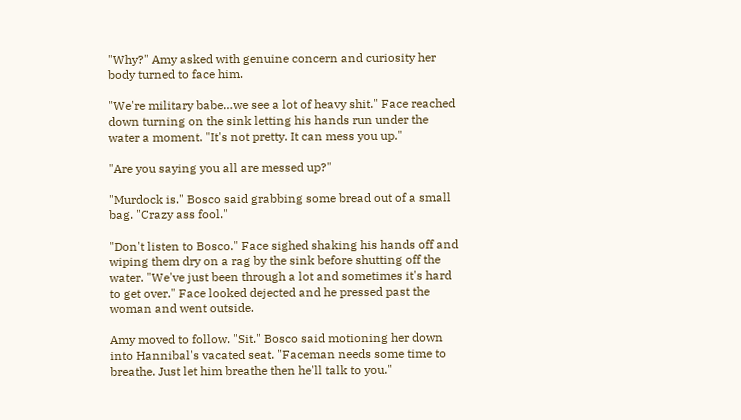"Why?" Amy asked with genuine concern and curiosity her body turned to face him.

"We're military babe…we see a lot of heavy shit." Face reached down turning on the sink letting his hands run under the water a moment. "It's not pretty. It can mess you up."

"Are you saying you all are messed up?"

"Murdock is." Bosco said grabbing some bread out of a small bag. "Crazy ass fool."

"Don't listen to Bosco." Face sighed shaking his hands off and wiping them dry on a rag by the sink before shutting off the water. "We've just been through a lot and sometimes it's hard to get over." Face looked dejected and he pressed past the woman and went outside.

Amy moved to follow. "Sit." Bosco said motioning her down into Hannibal's vacated seat. "Faceman needs some time to breathe. Just let him breathe then he'll talk to you."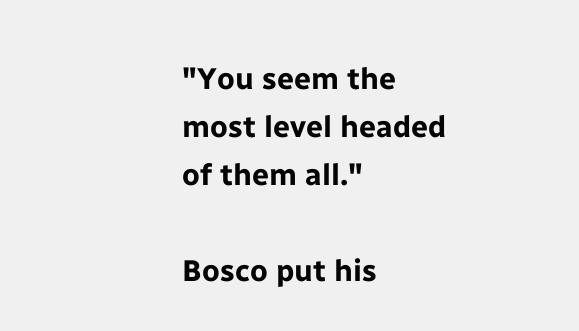"You seem the most level headed of them all."

Bosco put his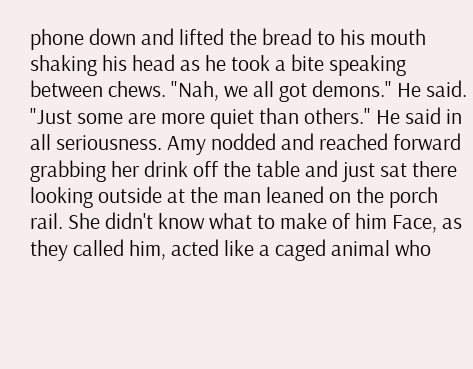phone down and lifted the bread to his mouth shaking his head as he took a bite speaking between chews. "Nah, we all got demons." He said. "Just some are more quiet than others." He said in all seriousness. Amy nodded and reached forward grabbing her drink off the table and just sat there looking outside at the man leaned on the porch rail. She didn't know what to make of him Face, as they called him, acted like a caged animal who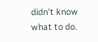didn't know what to do.